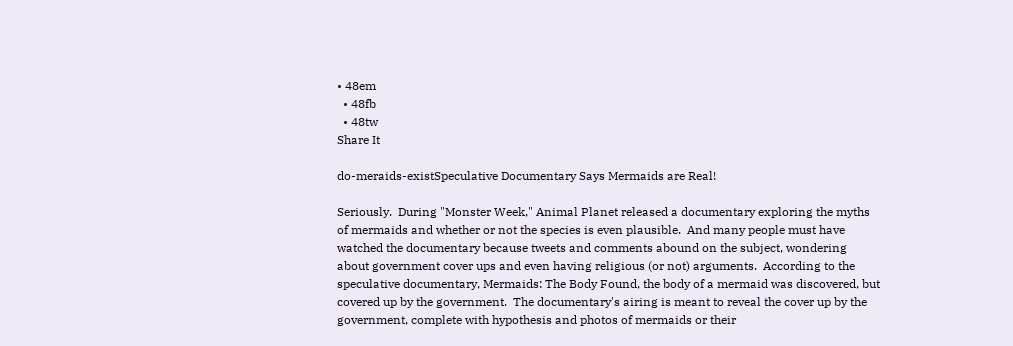• 48em
  • 48fb
  • 48tw
Share It

do-meraids-existSpeculative Documentary Says Mermaids are Real!

Seriously.  During "Monster Week," Animal Planet released a documentary exploring the myths of mermaids and whether or not the species is even plausible.  And many people must have watched the documentary because tweets and comments abound on the subject, wondering about government cover ups and even having religious (or not) arguments.  According to the speculative documentary, Mermaids: The Body Found, the body of a mermaid was discovered, but covered up by the government.  The documentary's airing is meant to reveal the cover up by the government, complete with hypothesis and photos of mermaids or their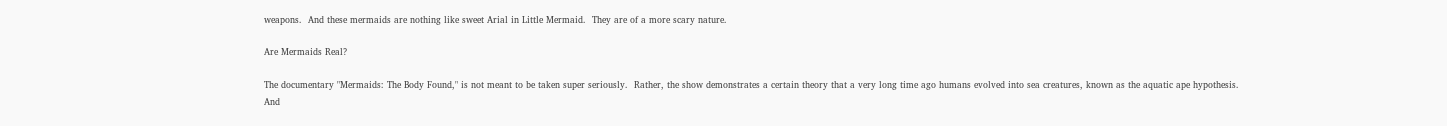weapons.  And these mermaids are nothing like sweet Arial in Little Mermaid.  They are of a more scary nature.

Are Mermaids Real?

The documentary "Mermaids: The Body Found," is not meant to be taken super seriously.  Rather, the show demonstrates a certain theory that a very long time ago humans evolved into sea creatures, known as the aquatic ape hypothesis.  And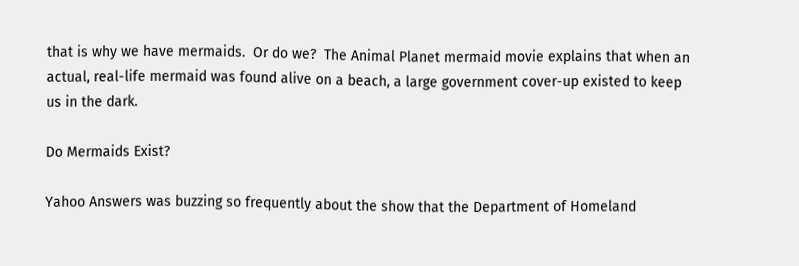that is why we have mermaids.  Or do we?  The Animal Planet mermaid movie explains that when an actual, real-life mermaid was found alive on a beach, a large government cover-up existed to keep us in the dark.

Do Mermaids Exist?

Yahoo Answers was buzzing so frequently about the show that the Department of Homeland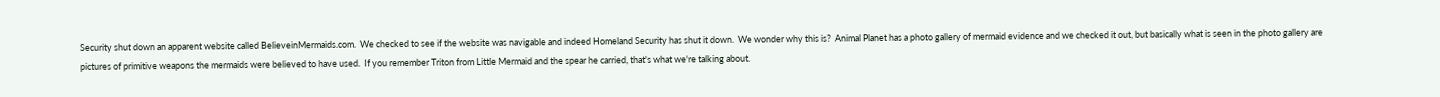Security shut down an apparent website called BelieveinMermaids.com.  We checked to see if the website was navigable and indeed Homeland Security has shut it down.  We wonder why this is?  Animal Planet has a photo gallery of mermaid evidence and we checked it out, but basically what is seen in the photo gallery are pictures of primitive weapons the mermaids were believed to have used.  If you remember Triton from Little Mermaid and the spear he carried, that's what we're talking about.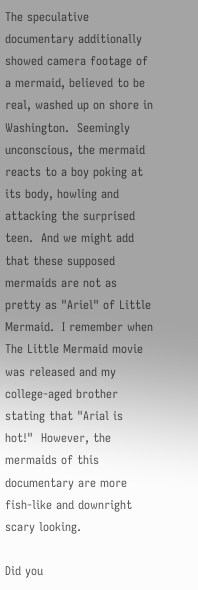The speculative documentary additionally showed camera footage of a mermaid, believed to be real, washed up on shore in Washington.  Seemingly unconscious, the mermaid reacts to a boy poking at its body, howling and attacking the surprised teen.  And we might add that these supposed mermaids are not as pretty as "Ariel" of Little Mermaid.  I remember when The Little Mermaid movie was released and my college-aged brother stating that "Arial is hot!"  However, the mermaids of this documentary are more fish-like and downright scary looking.

Did you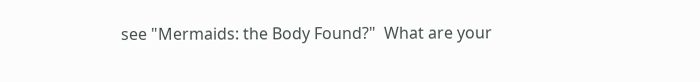see "Mermaids: the Body Found?"  What are your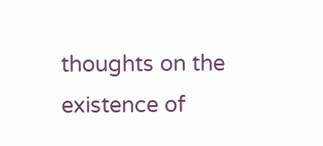thoughts on the existence of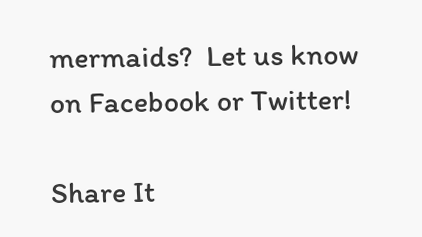mermaids?  Let us know on Facebook or Twitter!

Share It